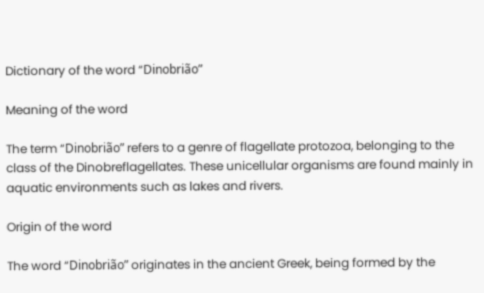Dictionary of the word “Dinobrião”

Meaning of the word

The term “Dinobrião” refers to a genre of flagellate protozoa, belonging to the class of the Dinobreflagellates. These unicellular organisms are found mainly in aquatic environments such as lakes and rivers.

Origin of the word

The word “Dinobrião” originates in the ancient Greek, being formed by the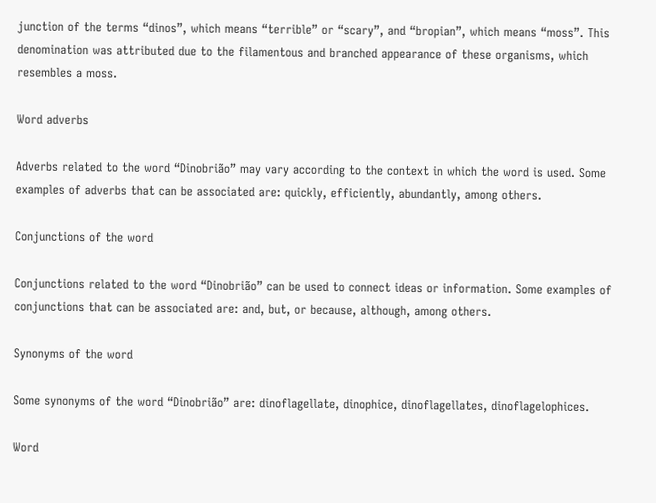junction of the terms “dinos”, which means “terrible” or “scary”, and “bropian”, which means “moss”. This denomination was attributed due to the filamentous and branched appearance of these organisms, which resembles a moss.

Word adverbs

Adverbs related to the word “Dinobrião” may vary according to the context in which the word is used. Some examples of adverbs that can be associated are: quickly, efficiently, abundantly, among others.

Conjunctions of the word

Conjunctions related to the word “Dinobrião” can be used to connect ideas or information. Some examples of conjunctions that can be associated are: and, but, or because, although, among others.

Synonyms of the word

Some synonyms of the word “Dinobrião” are: dinoflagellate, dinophice, dinoflagellates, dinoflagelophices.

Word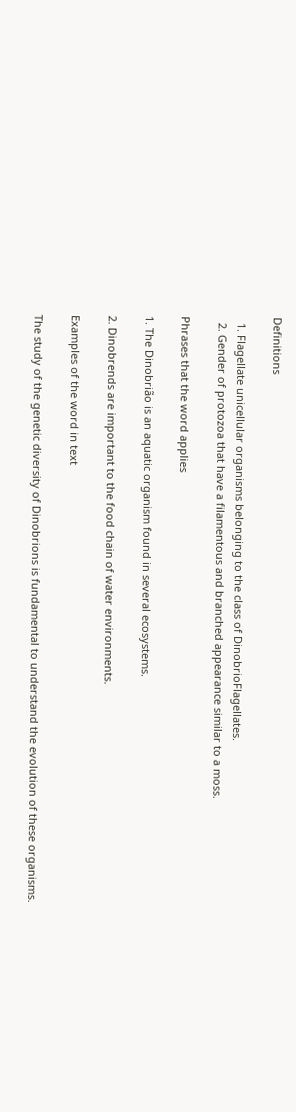Definitions

  1. Flagellate unicellular organisms belonging to the class of DinobrioFlagellates.
  2. Gender of protozoa that have a filamentous and branched appearance similar to a moss.

Phrases that the word applies

1. The Dinobrião is an aquatic organism found in several ecosystems.

2. Dinobrends are important to the food chain of water environments.

Examples of the word in text

The study of the genetic diversity of Dinobrions is fundamental to understand the evolution of these organisms.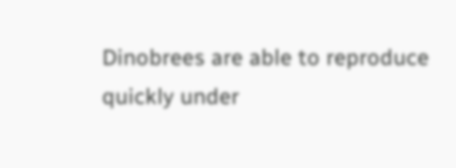Dinobrees are able to reproduce quickly under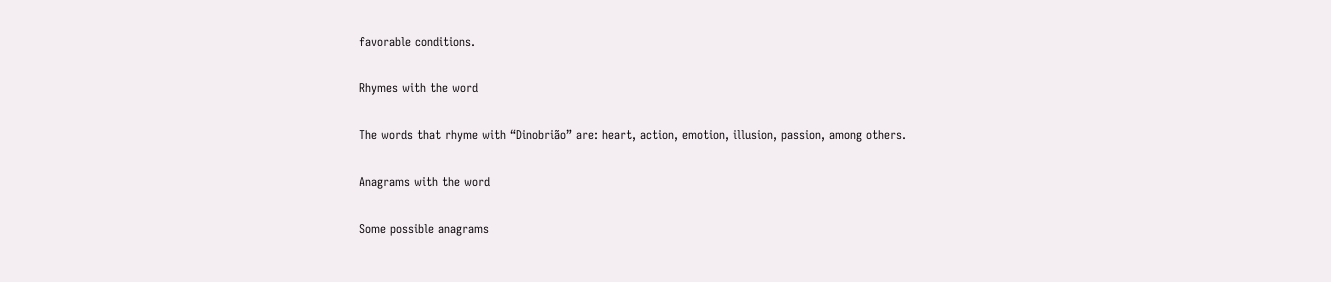favorable conditions.

Rhymes with the word

The words that rhyme with “Dinobrião” are: heart, action, emotion, illusion, passion, among others.

Anagrams with the word

Some possible anagrams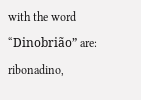with the word “Dinobrião” are: ribonadino,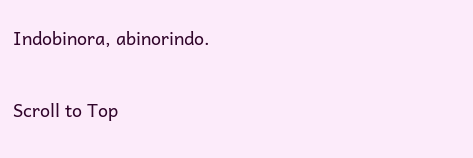Indobinora, abinorindo.

Scroll to Top